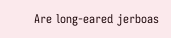Are long-eared jerboas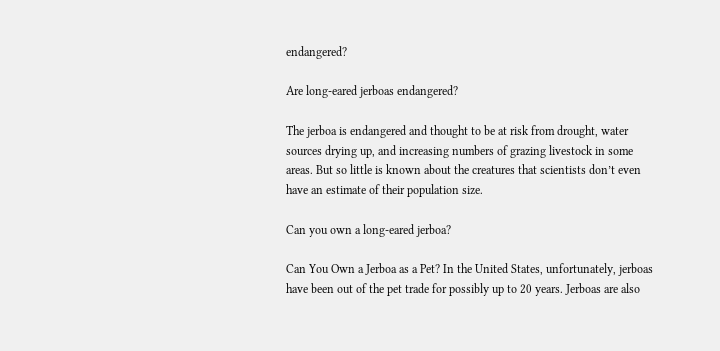endangered?

Are long-eared jerboas endangered?

The jerboa is endangered and thought to be at risk from drought, water sources drying up, and increasing numbers of grazing livestock in some areas. But so little is known about the creatures that scientists don’t even have an estimate of their population size.

Can you own a long-eared jerboa?

Can You Own a Jerboa as a Pet? In the United States, unfortunately, jerboas have been out of the pet trade for possibly up to 20 years. Jerboas are also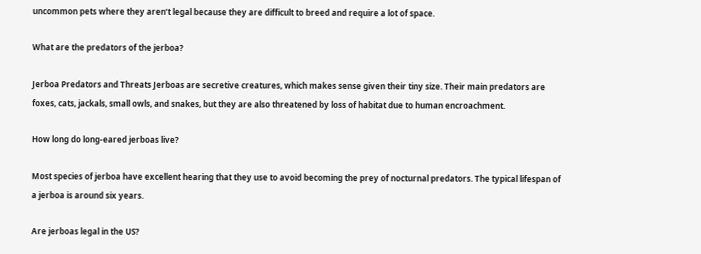uncommon pets where they aren’t legal because they are difficult to breed and require a lot of space.

What are the predators of the jerboa?

Jerboa Predators and Threats Jerboas are secretive creatures, which makes sense given their tiny size. Their main predators are foxes, cats, jackals, small owls, and snakes, but they are also threatened by loss of habitat due to human encroachment.

How long do long-eared jerboas live?

Most species of jerboa have excellent hearing that they use to avoid becoming the prey of nocturnal predators. The typical lifespan of a jerboa is around six years.

Are jerboas legal in the US?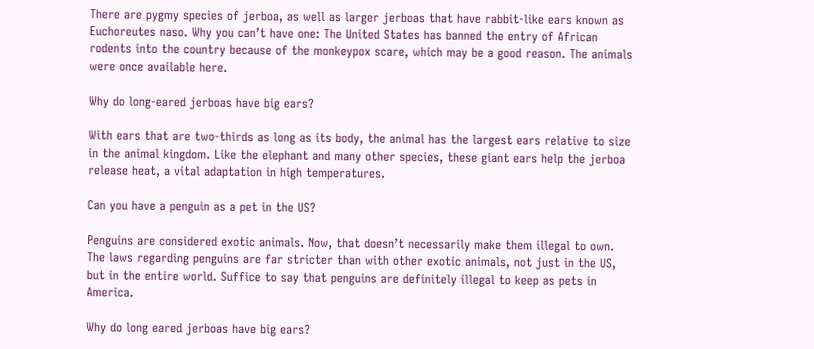There are pygmy species of jerboa, as well as larger jerboas that have rabbit-like ears known as Euchoreutes naso. Why you can’t have one: The United States has banned the entry of African rodents into the country because of the monkeypox scare, which may be a good reason. The animals were once available here.

Why do long-eared jerboas have big ears?

With ears that are two-thirds as long as its body, the animal has the largest ears relative to size in the animal kingdom. Like the elephant and many other species, these giant ears help the jerboa release heat, a vital adaptation in high temperatures.

Can you have a penguin as a pet in the US?

Penguins are considered exotic animals. Now, that doesn’t necessarily make them illegal to own. The laws regarding penguins are far stricter than with other exotic animals, not just in the US, but in the entire world. Suffice to say that penguins are definitely illegal to keep as pets in America.

Why do long eared jerboas have big ears?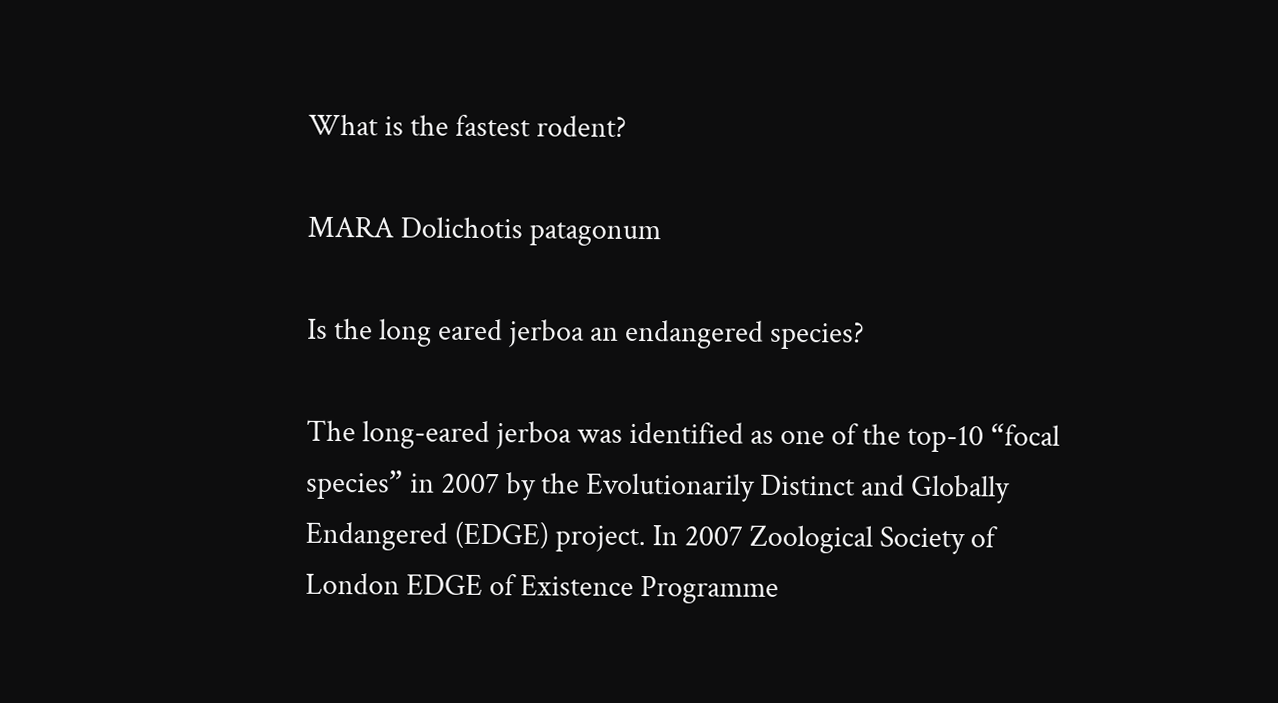What is the fastest rodent?

MARA Dolichotis patagonum

Is the long eared jerboa an endangered species?

The long-eared jerboa was identified as one of the top-10 “focal species” in 2007 by the Evolutionarily Distinct and Globally Endangered (EDGE) project. In 2007 Zoological Society of London EDGE of Existence Programme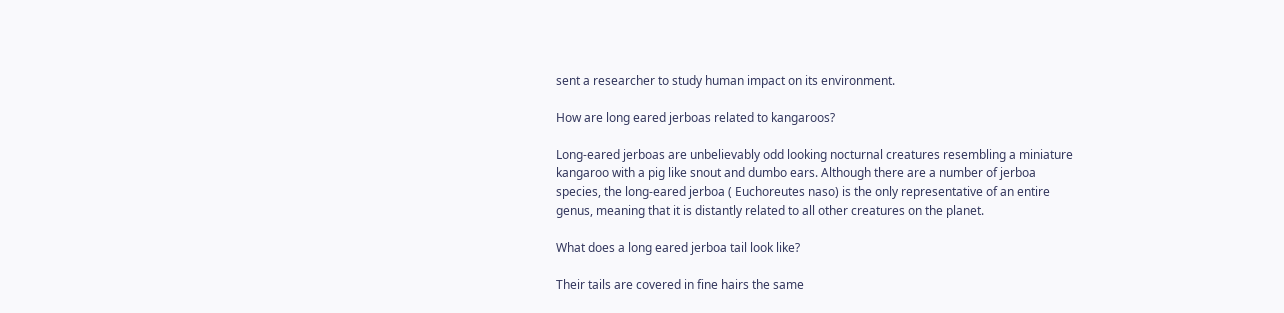sent a researcher to study human impact on its environment.

How are long eared jerboas related to kangaroos?

Long-eared jerboas are unbelievably odd looking nocturnal creatures resembling a miniature kangaroo with a pig like snout and dumbo ears. Although there are a number of jerboa species, the long-eared jerboa ( Euchoreutes naso) is the only representative of an entire genus, meaning that it is distantly related to all other creatures on the planet.

What does a long eared jerboa tail look like?

Their tails are covered in fine hairs the same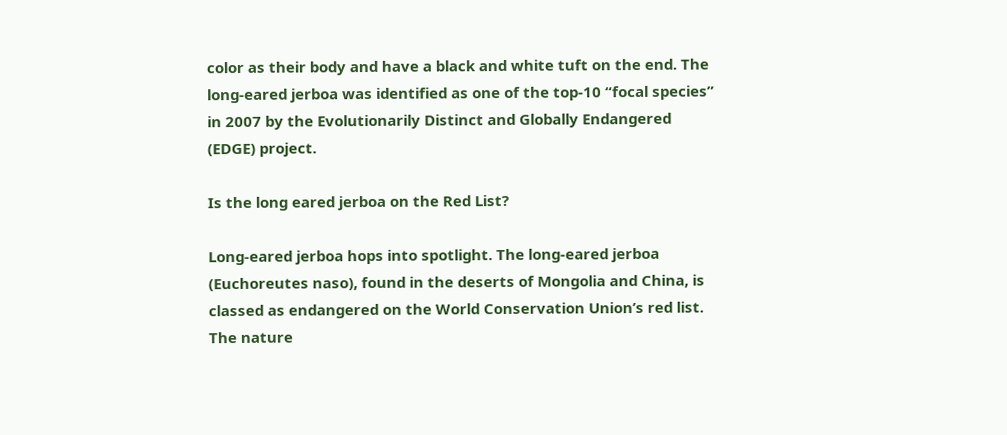color as their body and have a black and white tuft on the end. The long-eared jerboa was identified as one of the top-10 “focal species” in 2007 by the Evolutionarily Distinct and Globally Endangered (EDGE) project.

Is the long eared jerboa on the Red List?

Long-eared jerboa hops into spotlight. The long-eared jerboa (Euchoreutes naso), found in the deserts of Mongolia and China, is classed as endangered on the World Conservation Union’s red list. The nature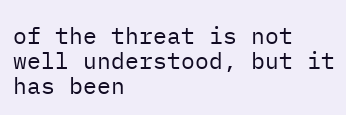of the threat is not well understood, but it has been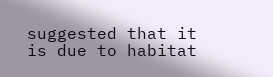suggested that it is due to habitat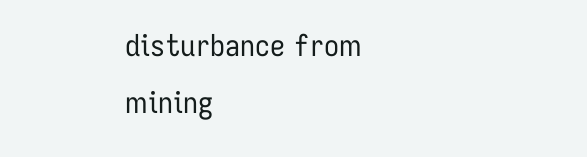disturbance from mining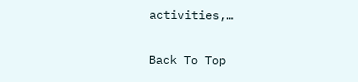activities,…

Back To Top